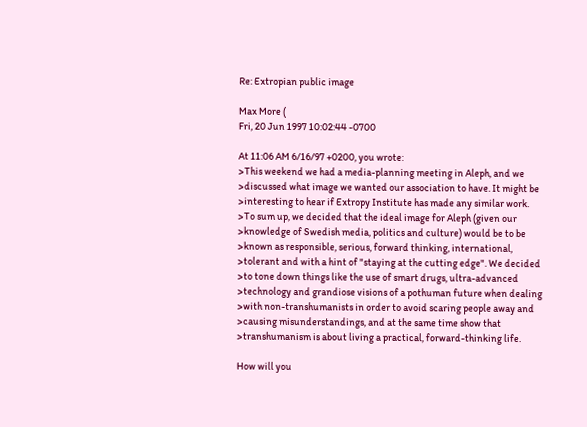Re: Extropian public image

Max More (
Fri, 20 Jun 1997 10:02:44 -0700

At 11:06 AM 6/16/97 +0200, you wrote:
>This weekend we had a media-planning meeting in Aleph, and we
>discussed what image we wanted our association to have. It might be
>interesting to hear if Extropy Institute has made any similar work.
>To sum up, we decided that the ideal image for Aleph (given our
>knowledge of Swedish media, politics and culture) would be to be
>known as responsible, serious, forward thinking, international,
>tolerant and with a hint of "staying at the cutting edge". We decided
>to tone down things like the use of smart drugs, ultra-advanced
>technology and grandiose visions of a pothuman future when dealing
>with non-transhumanists in order to avoid scaring people away and
>causing misunderstandings, and at the same time show that
>transhumanism is about living a practical, forward-thinking life.

How will you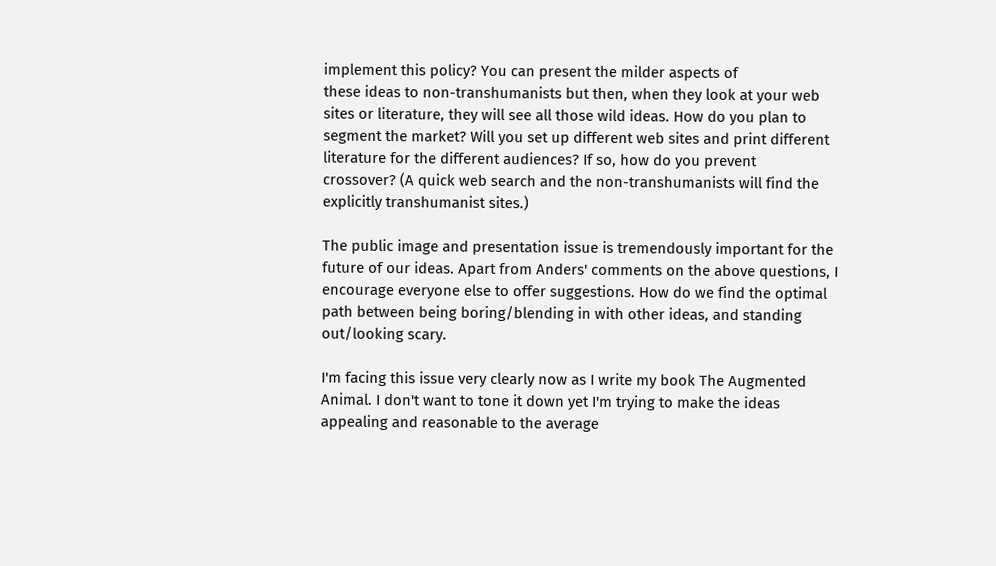implement this policy? You can present the milder aspects of
these ideas to non-transhumanists but then, when they look at your web
sites or literature, they will see all those wild ideas. How do you plan to
segment the market? Will you set up different web sites and print different
literature for the different audiences? If so, how do you prevent
crossover? (A quick web search and the non-transhumanists will find the
explicitly transhumanist sites.)

The public image and presentation issue is tremendously important for the
future of our ideas. Apart from Anders' comments on the above questions, I
encourage everyone else to offer suggestions. How do we find the optimal
path between being boring/blending in with other ideas, and standing
out/looking scary.

I'm facing this issue very clearly now as I write my book The Augmented
Animal. I don't want to tone it down yet I'm trying to make the ideas
appealing and reasonable to the average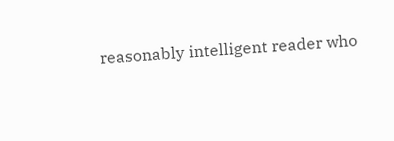reasonably intelligent reader who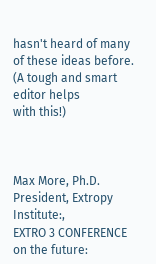hasn't heard of many of these ideas before. (A tough and smart editor helps
with this!)



Max More, Ph.D.
President, Extropy Institute:,
EXTRO 3 CONFERENCE on the future: